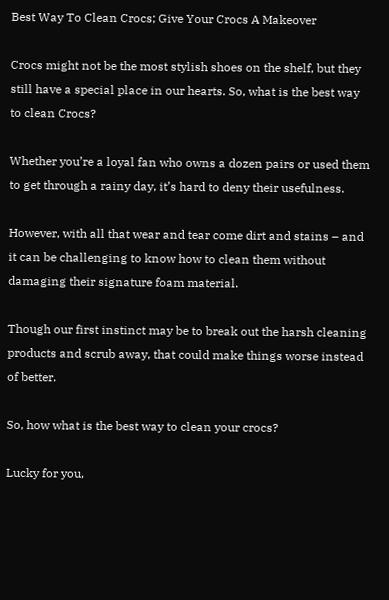Best Way To Clean Crocs; Give Your Crocs A Makeover

Crocs might not be the most stylish shoes on the shelf, but they still have a special place in our hearts. So, what is the best way to clean Crocs?

Whether you’re a loyal fan who owns a dozen pairs or used them to get through a rainy day, it’s hard to deny their usefulness.

However, with all that wear and tear come dirt and stains – and it can be challenging to know how to clean them without damaging their signature foam material.

Though our first instinct may be to break out the harsh cleaning products and scrub away, that could make things worse instead of better.

So, how what is the best way to clean your crocs?

Lucky for you,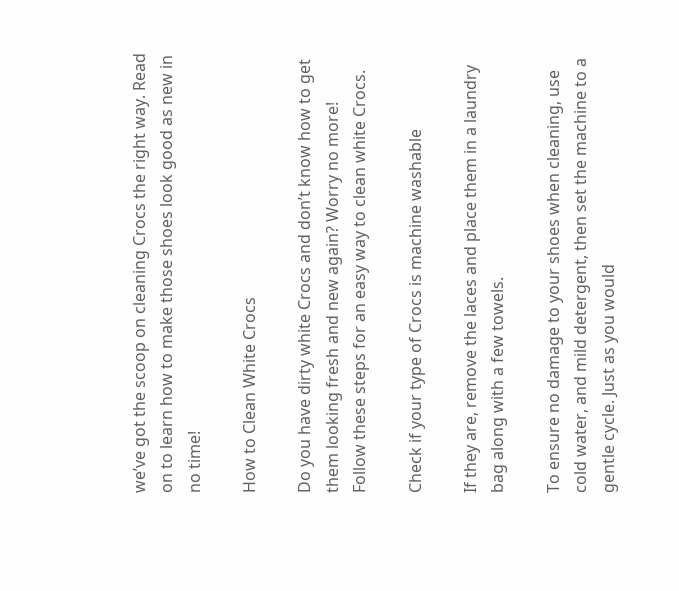we’ve got the scoop on cleaning Crocs the right way. Read on to learn how to make those shoes look good as new in no time!

How to Clean White Crocs

Do you have dirty white Crocs and don’t know how to get them looking fresh and new again? Worry no more! Follow these steps for an easy way to clean white Crocs.

Check if your type of Crocs is machine washable

If they are, remove the laces and place them in a laundry bag along with a few towels.

To ensure no damage to your shoes when cleaning, use cold water, and mild detergent, then set the machine to a gentle cycle. Just as you would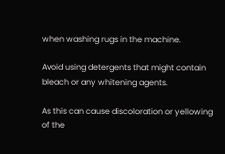when washing rugs in the machine.

Avoid using detergents that might contain bleach or any whitening agents.

As this can cause discoloration or yellowing of the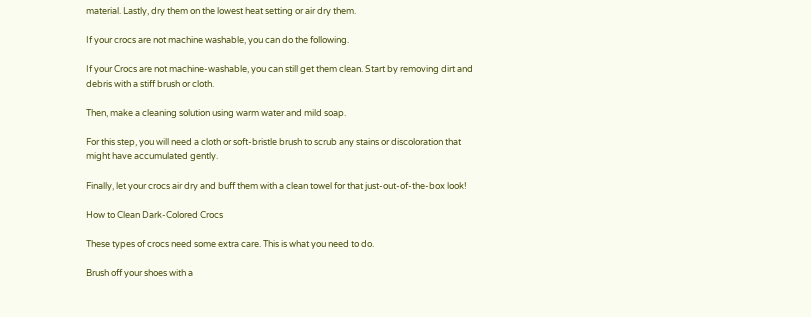material. Lastly, dry them on the lowest heat setting or air dry them.

If your crocs are not machine washable, you can do the following.

If your Crocs are not machine-washable, you can still get them clean. Start by removing dirt and debris with a stiff brush or cloth.

Then, make a cleaning solution using warm water and mild soap.

For this step, you will need a cloth or soft-bristle brush to scrub any stains or discoloration that might have accumulated gently.

Finally, let your crocs air dry and buff them with a clean towel for that just-out-of-the-box look!

How to Clean Dark-Colored Crocs

These types of crocs need some extra care. This is what you need to do.

Brush off your shoes with a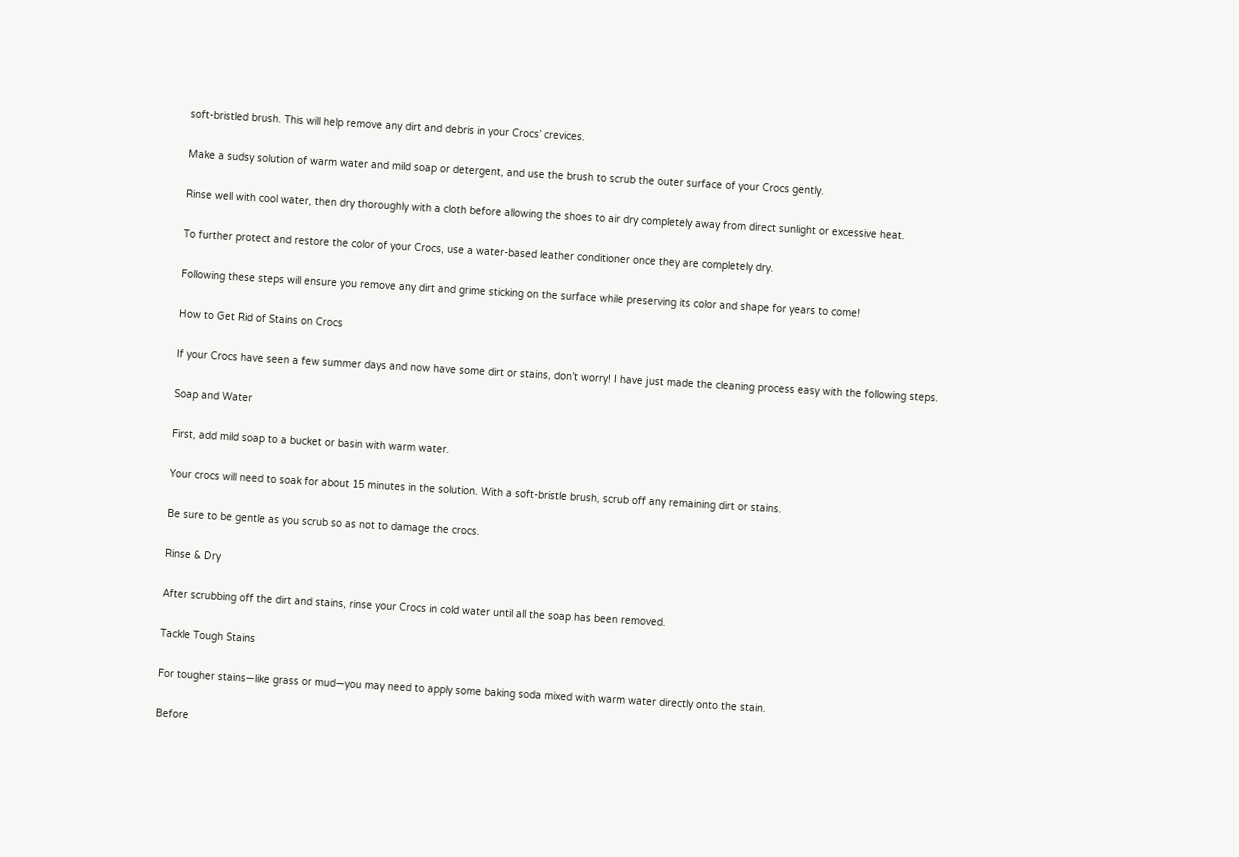soft-bristled brush. This will help remove any dirt and debris in your Crocs’ crevices.

Make a sudsy solution of warm water and mild soap or detergent, and use the brush to scrub the outer surface of your Crocs gently.

Rinse well with cool water, then dry thoroughly with a cloth before allowing the shoes to air dry completely away from direct sunlight or excessive heat.

To further protect and restore the color of your Crocs, use a water-based leather conditioner once they are completely dry.

Following these steps will ensure you remove any dirt and grime sticking on the surface while preserving its color and shape for years to come!

How to Get Rid of Stains on Crocs

If your Crocs have seen a few summer days and now have some dirt or stains, don’t worry! I have just made the cleaning process easy with the following steps.

Soap and Water

First, add mild soap to a bucket or basin with warm water.

Your crocs will need to soak for about 15 minutes in the solution. With a soft-bristle brush, scrub off any remaining dirt or stains.

Be sure to be gentle as you scrub so as not to damage the crocs.

Rinse & Dry

After scrubbing off the dirt and stains, rinse your Crocs in cold water until all the soap has been removed.

Tackle Tough Stains

For tougher stains—like grass or mud—you may need to apply some baking soda mixed with warm water directly onto the stain.

Before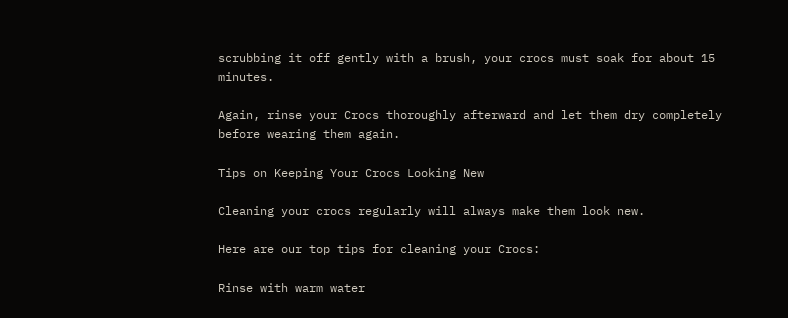scrubbing it off gently with a brush, your crocs must soak for about 15 minutes.

Again, rinse your Crocs thoroughly afterward and let them dry completely before wearing them again.

Tips on Keeping Your Crocs Looking New

Cleaning your crocs regularly will always make them look new.

Here are our top tips for cleaning your Crocs:

Rinse with warm water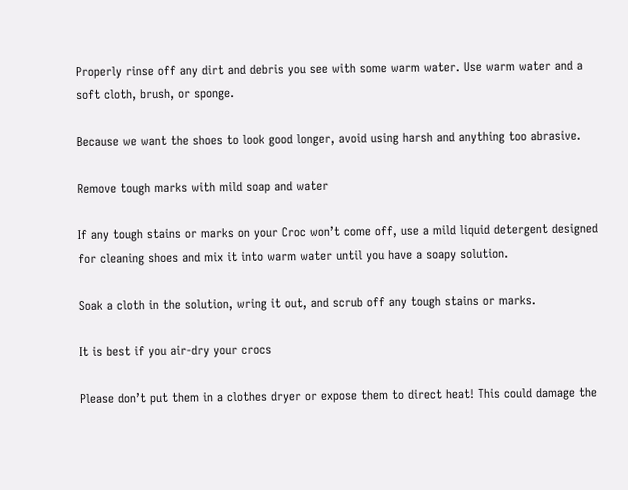Properly rinse off any dirt and debris you see with some warm water. Use warm water and a soft cloth, brush, or sponge.

Because we want the shoes to look good longer, avoid using harsh and anything too abrasive.

Remove tough marks with mild soap and water

If any tough stains or marks on your Croc won’t come off, use a mild liquid detergent designed for cleaning shoes and mix it into warm water until you have a soapy solution.

Soak a cloth in the solution, wring it out, and scrub off any tough stains or marks.

It is best if you air-dry your crocs

Please don’t put them in a clothes dryer or expose them to direct heat! This could damage the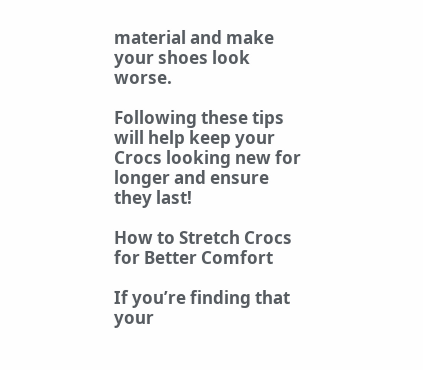material and make your shoes look worse.

Following these tips will help keep your Crocs looking new for longer and ensure they last!

How to Stretch Crocs for Better Comfort

If you’re finding that your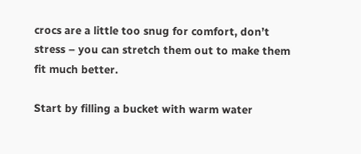crocs are a little too snug for comfort, don’t stress – you can stretch them out to make them fit much better.

Start by filling a bucket with warm water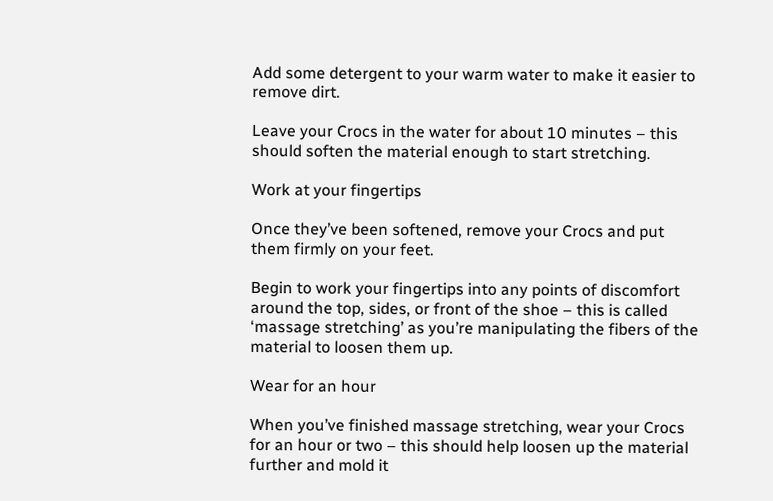Add some detergent to your warm water to make it easier to remove dirt.

Leave your Crocs in the water for about 10 minutes – this should soften the material enough to start stretching.

Work at your fingertips

Once they’ve been softened, remove your Crocs and put them firmly on your feet.

Begin to work your fingertips into any points of discomfort around the top, sides, or front of the shoe – this is called ‘massage stretching’ as you’re manipulating the fibers of the material to loosen them up.

Wear for an hour

When you’ve finished massage stretching, wear your Crocs for an hour or two – this should help loosen up the material further and mold it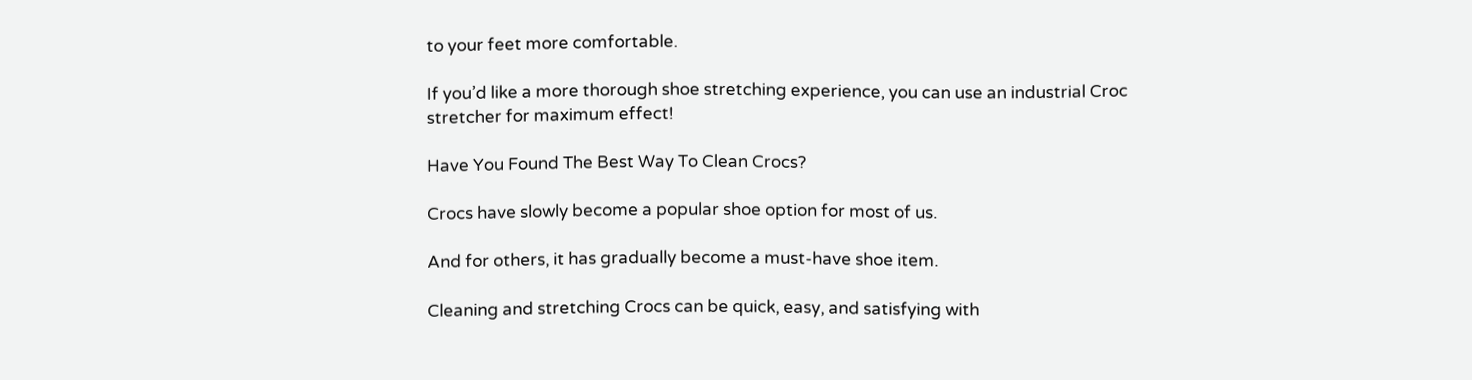to your feet more comfortable.

If you’d like a more thorough shoe stretching experience, you can use an industrial Croc stretcher for maximum effect!

Have You Found The Best Way To Clean Crocs?

Crocs have slowly become a popular shoe option for most of us.

And for others, it has gradually become a must-have shoe item.

Cleaning and stretching Crocs can be quick, easy, and satisfying with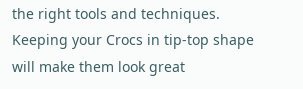the right tools and techniques. Keeping your Crocs in tip-top shape will make them look great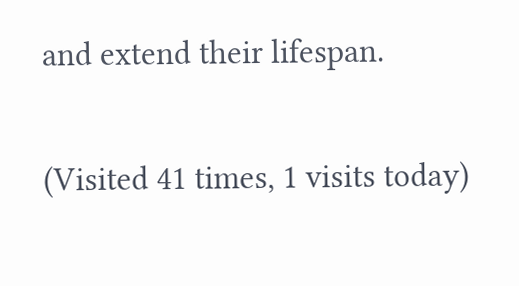and extend their lifespan.

(Visited 41 times, 1 visits today)